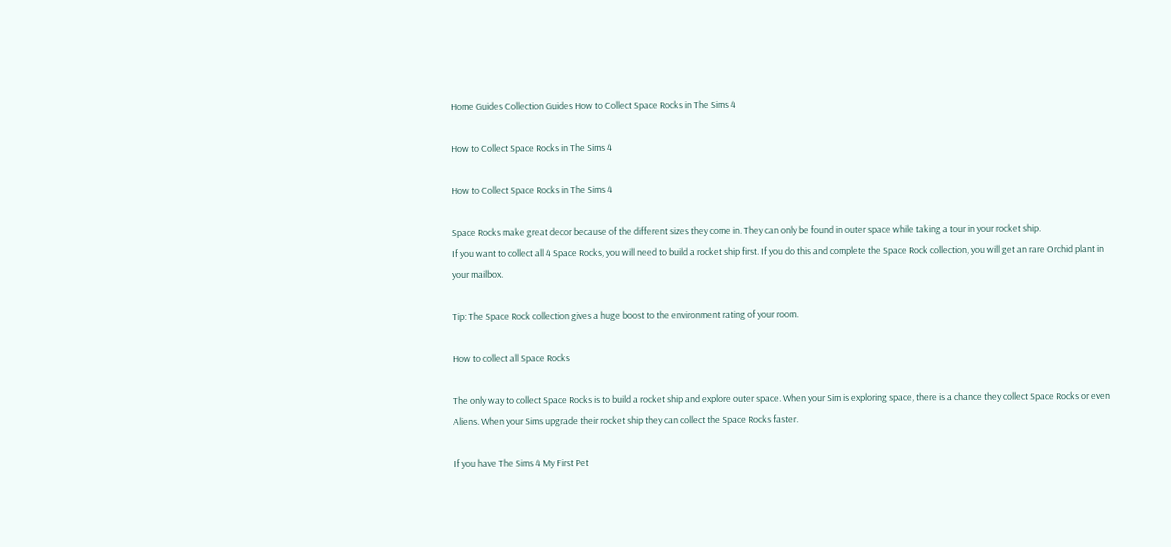Home Guides Collection Guides How to Collect Space Rocks in The Sims 4

How to Collect Space Rocks in The Sims 4

How to Collect Space Rocks in The Sims 4

Space Rocks make great decor because of the different sizes they come in. They can only be found in outer space while taking a tour in your rocket ship.
If you want to collect all 4 Space Rocks, you will need to build a rocket ship first. If you do this and complete the Space Rock collection, you will get an rare Orchid plant in your mailbox.

Tip: The Space Rock collection gives a huge boost to the environment rating of your room.

How to collect all Space Rocks

The only way to collect Space Rocks is to build a rocket ship and explore outer space. When your Sim is exploring space, there is a chance they collect Space Rocks or even Aliens. When your Sims upgrade their rocket ship they can collect the Space Rocks faster.

If you have The Sims 4 My First Pet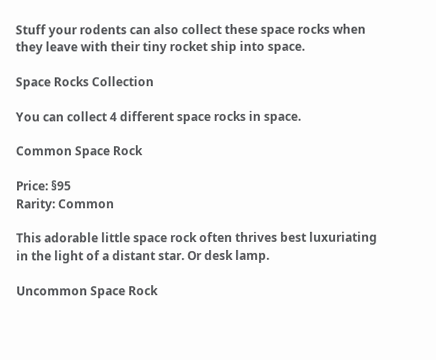Stuff your rodents can also collect these space rocks when they leave with their tiny rocket ship into space.

Space Rocks Collection

You can collect 4 different space rocks in space.

Common Space Rock

Price: §95
Rarity: Common

This adorable little space rock often thrives best luxuriating in the light of a distant star. Or desk lamp.

Uncommon Space Rock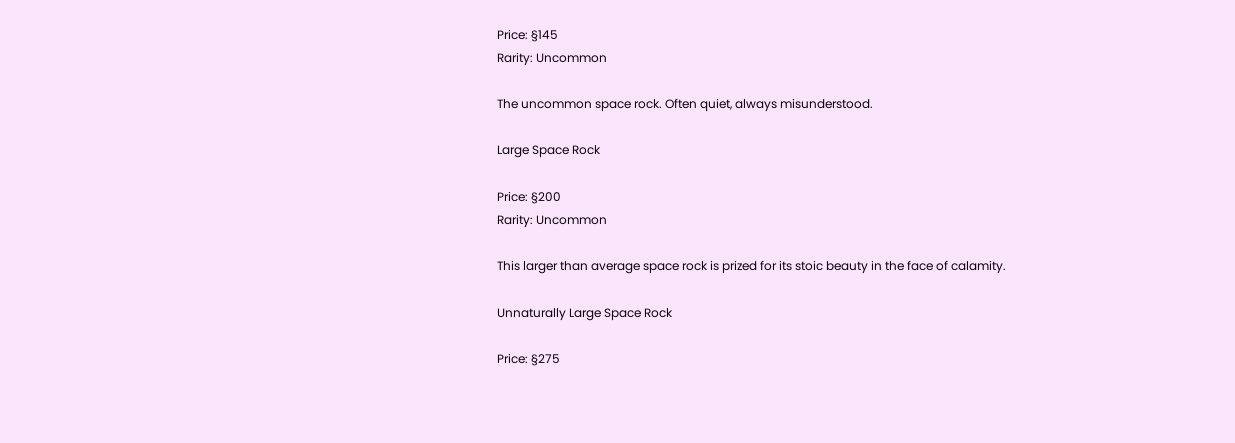Price: §145
Rarity: Uncommon

The uncommon space rock. Often quiet, always misunderstood.

Large Space Rock

Price: §200
Rarity: Uncommon

This larger than average space rock is prized for its stoic beauty in the face of calamity.

Unnaturally Large Space Rock

Price: §275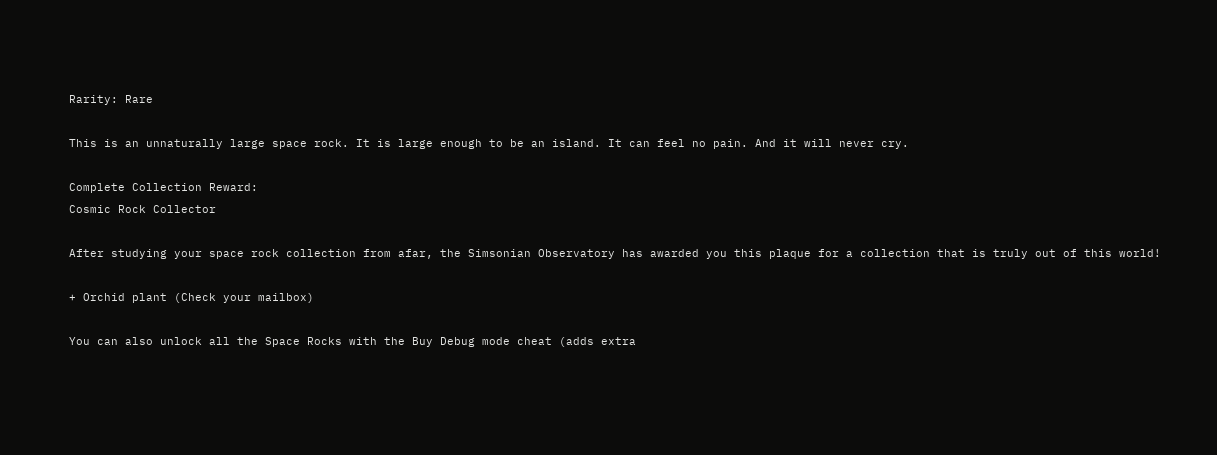Rarity: Rare

This is an unnaturally large space rock. It is large enough to be an island. It can feel no pain. And it will never cry.

Complete Collection Reward:
Cosmic Rock Collector

After studying your space rock collection from afar, the Simsonian Observatory has awarded you this plaque for a collection that is truly out of this world!

+ Orchid plant (Check your mailbox)

You can also unlock all the Space Rocks with the Buy Debug mode cheat (adds extra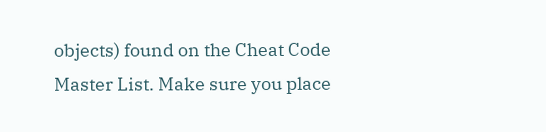objects) found on the Cheat Code Master List. Make sure you place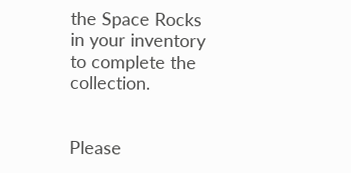the Space Rocks in your inventory to complete the collection.


Please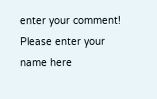enter your comment!
Please enter your name here